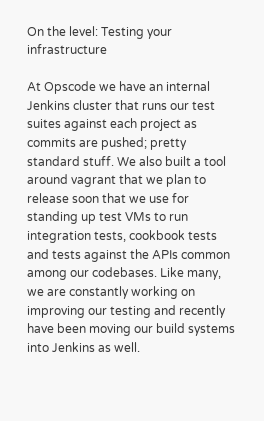On the level: Testing your infrastructure

At Opscode we have an internal Jenkins cluster that runs our test suites against each project as commits are pushed; pretty standard stuff. We also built a tool around vagrant that we plan to release soon that we use for standing up test VMs to run integration tests, cookbook tests and tests against the APIs common among our codebases. Like many, we are constantly working on improving our testing and recently have been moving our build systems into Jenkins as well.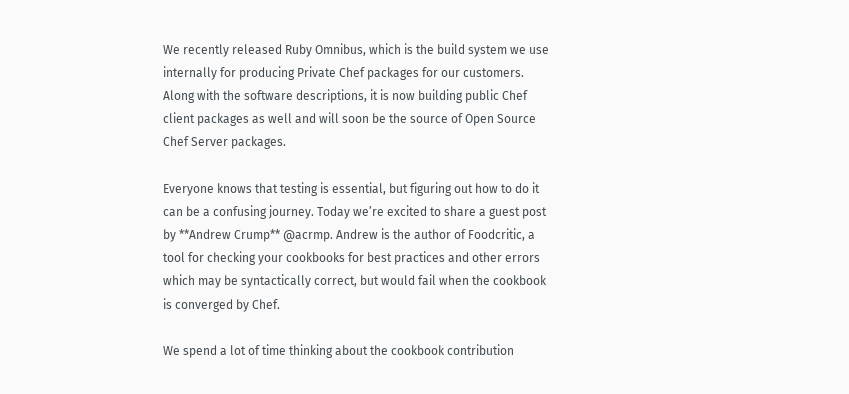We recently released Ruby Omnibus, which is the build system we use internally for producing Private Chef packages for our customers. Along with the software descriptions, it is now building public Chef client packages as well and will soon be the source of Open Source Chef Server packages.

Everyone knows that testing is essential, but figuring out how to do it can be a confusing journey. Today we’re excited to share a guest post by **Andrew Crump** @acrmp. Andrew is the author of Foodcritic, a tool for checking your cookbooks for best practices and other errors which may be syntactically correct, but would fail when the cookbook is converged by Chef.

We spend a lot of time thinking about the cookbook contribution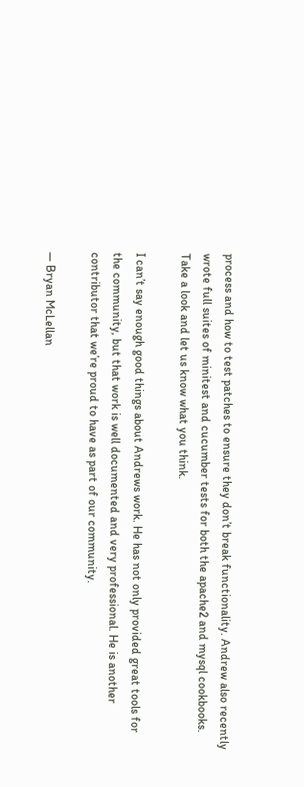process and how to test patches to ensure they don’t break functionality. Andrew also recently wrote full suites of minitest and cucumber tests for both the apache2 and mysql cookbooks. Take a look and let us know what you think.

I can’t say enough good things about Andrews work. He has not only provided great tools for the community, but that work is well documented and very professional. He is another contributor that we’re proud to have as part of our community.

— Bryan McLellan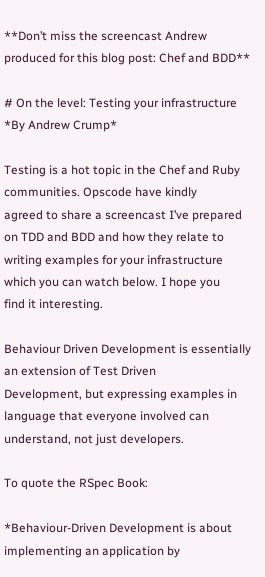**Don’t miss the screencast Andrew produced for this blog post: Chef and BDD**

# On the level: Testing your infrastructure
*By Andrew Crump*

Testing is a hot topic in the Chef and Ruby communities. Opscode have kindly
agreed to share a screencast I’ve prepared on TDD and BDD and how they relate to
writing examples for your infrastructure which you can watch below. I hope you
find it interesting.

Behaviour Driven Development is essentially an extension of Test Driven
Development, but expressing examples in language that everyone involved can
understand, not just developers.

To quote the RSpec Book:

*Behaviour-Driven Development is about implementing an application by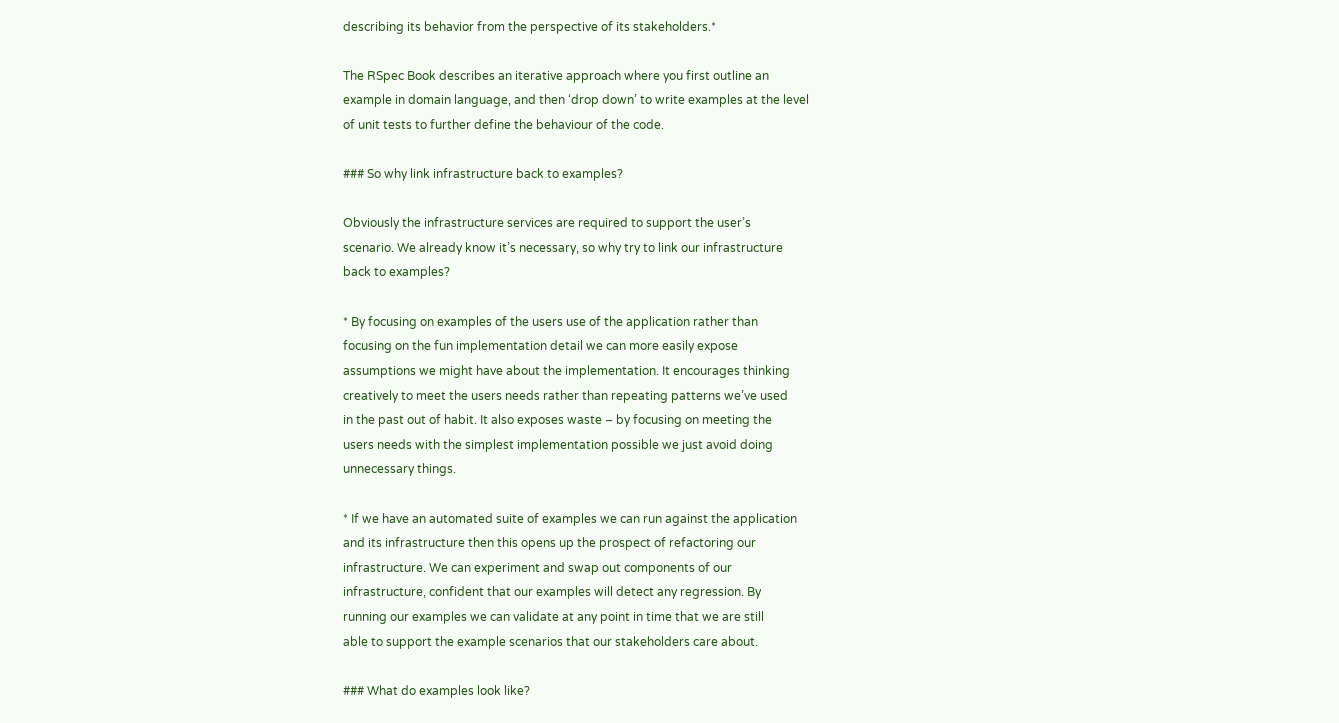describing its behavior from the perspective of its stakeholders.*

The RSpec Book describes an iterative approach where you first outline an
example in domain language, and then ‘drop down’ to write examples at the level
of unit tests to further define the behaviour of the code.

### So why link infrastructure back to examples?

Obviously the infrastructure services are required to support the user’s
scenario. We already know it’s necessary, so why try to link our infrastructure
back to examples?

* By focusing on examples of the users use of the application rather than
focusing on the fun implementation detail we can more easily expose
assumptions we might have about the implementation. It encourages thinking
creatively to meet the users needs rather than repeating patterns we’ve used
in the past out of habit. It also exposes waste – by focusing on meeting the
users needs with the simplest implementation possible we just avoid doing
unnecessary things.

* If we have an automated suite of examples we can run against the application
and its infrastructure then this opens up the prospect of refactoring our
infrastructure. We can experiment and swap out components of our
infrastructure, confident that our examples will detect any regression. By
running our examples we can validate at any point in time that we are still
able to support the example scenarios that our stakeholders care about.

### What do examples look like?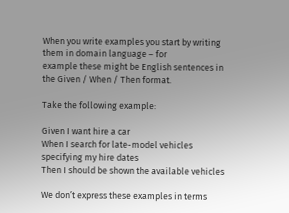When you write examples you start by writing them in domain language – for
example these might be English sentences in the Given / When / Then format.

Take the following example:

Given I want hire a car
When I search for late-model vehicles specifying my hire dates
Then I should be shown the available vehicles

We don’t express these examples in terms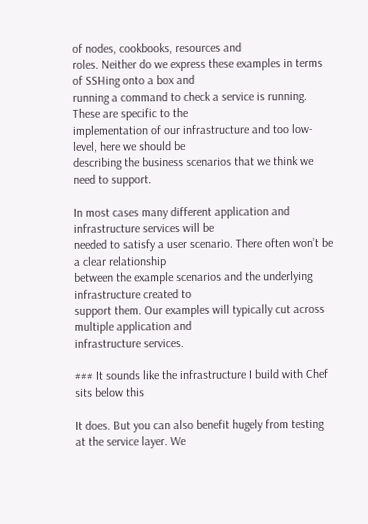of nodes, cookbooks, resources and
roles. Neither do we express these examples in terms of SSHing onto a box and
running a command to check a service is running. These are specific to the
implementation of our infrastructure and too low-level, here we should be
describing the business scenarios that we think we need to support.

In most cases many different application and infrastructure services will be
needed to satisfy a user scenario. There often won’t be a clear relationship
between the example scenarios and the underlying infrastructure created to
support them. Our examples will typically cut across multiple application and
infrastructure services.

### It sounds like the infrastructure I build with Chef sits below this

It does. But you can also benefit hugely from testing at the service layer. We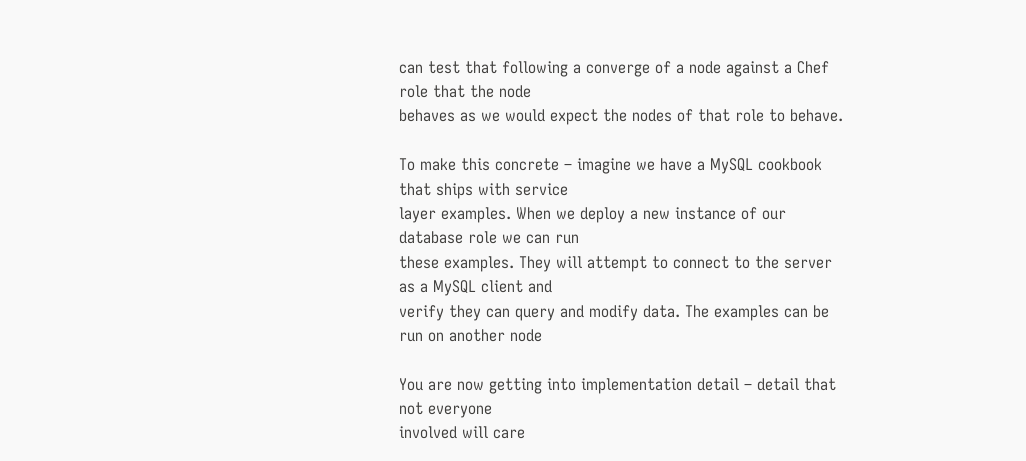can test that following a converge of a node against a Chef role that the node
behaves as we would expect the nodes of that role to behave.

To make this concrete – imagine we have a MySQL cookbook that ships with service
layer examples. When we deploy a new instance of our database role we can run
these examples. They will attempt to connect to the server as a MySQL client and
verify they can query and modify data. The examples can be run on another node

You are now getting into implementation detail – detail that not everyone
involved will care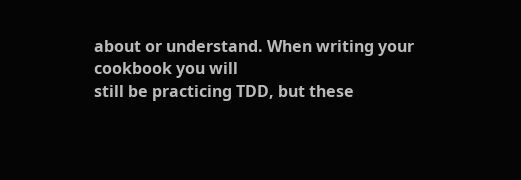about or understand. When writing your cookbook you will
still be practicing TDD, but these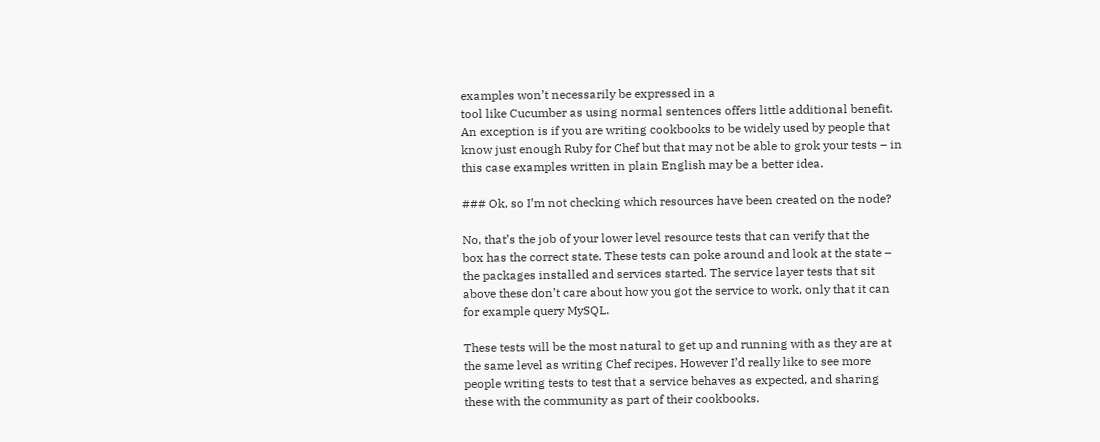examples won’t necessarily be expressed in a
tool like Cucumber as using normal sentences offers little additional benefit.
An exception is if you are writing cookbooks to be widely used by people that
know just enough Ruby for Chef but that may not be able to grok your tests – in
this case examples written in plain English may be a better idea.

### Ok, so I’m not checking which resources have been created on the node?

No, that’s the job of your lower level resource tests that can verify that the
box has the correct state. These tests can poke around and look at the state –
the packages installed and services started. The service layer tests that sit
above these don’t care about how you got the service to work, only that it can
for example query MySQL.

These tests will be the most natural to get up and running with as they are at
the same level as writing Chef recipes. However I’d really like to see more
people writing tests to test that a service behaves as expected, and sharing
these with the community as part of their cookbooks.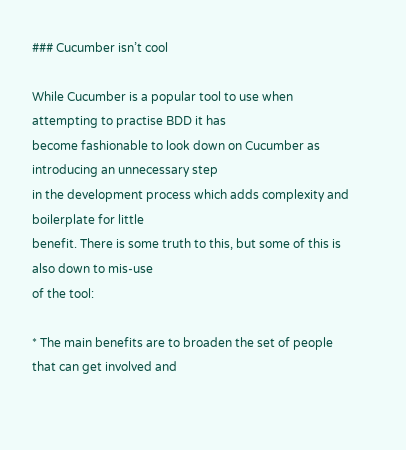### Cucumber isn’t cool

While Cucumber is a popular tool to use when attempting to practise BDD it has
become fashionable to look down on Cucumber as introducing an unnecessary step
in the development process which adds complexity and boilerplate for little
benefit. There is some truth to this, but some of this is also down to mis-use
of the tool:

* The main benefits are to broaden the set of people that can get involved and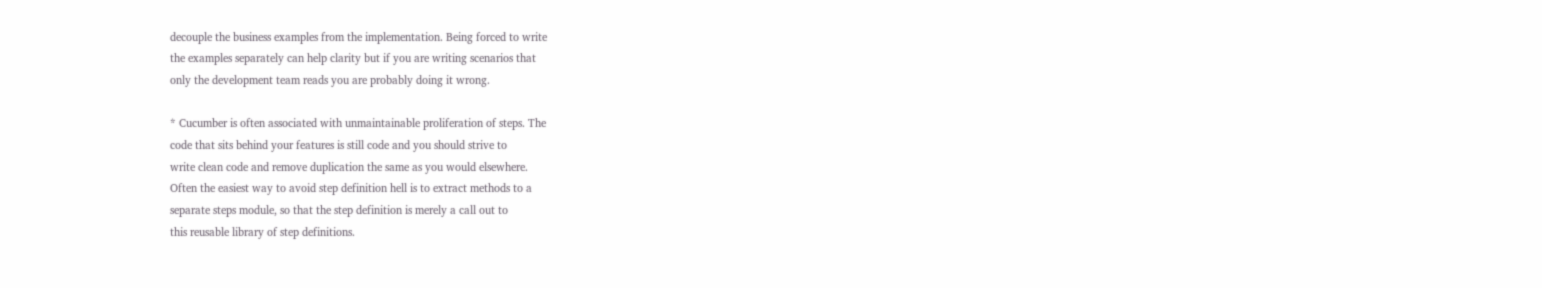decouple the business examples from the implementation. Being forced to write
the examples separately can help clarity but if you are writing scenarios that
only the development team reads you are probably doing it wrong.

* Cucumber is often associated with unmaintainable proliferation of steps. The
code that sits behind your features is still code and you should strive to
write clean code and remove duplication the same as you would elsewhere.
Often the easiest way to avoid step definition hell is to extract methods to a
separate steps module, so that the step definition is merely a call out to
this reusable library of step definitions.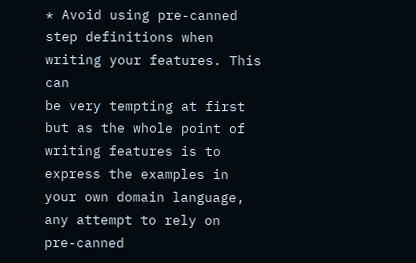* Avoid using pre-canned step definitions when writing your features. This can
be very tempting at first but as the whole point of writing features is to
express the examples in your own domain language, any attempt to rely on
pre-canned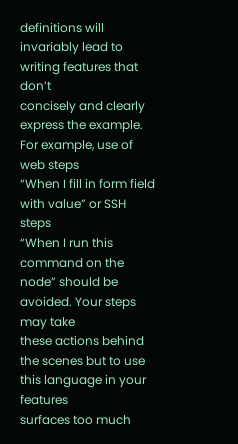definitions will invariably lead to writing features that don’t
concisely and clearly express the example. For example, use of web steps
“When I fill in form field with value” or SSH steps
“When I run this command on the node” should be avoided. Your steps may take
these actions behind the scenes but to use this language in your features
surfaces too much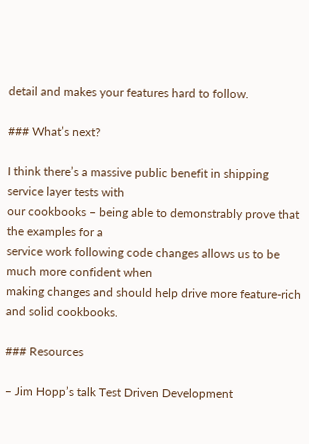detail and makes your features hard to follow.

### What’s next?

I think there’s a massive public benefit in shipping service layer tests with
our cookbooks – being able to demonstrably prove that the examples for a
service work following code changes allows us to be much more confident when
making changes and should help drive more feature-rich and solid cookbooks.

### Resources

– Jim Hopp’s talk Test Driven Development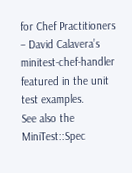for Chef Practitioners
– David Calavera’s minitest-chef-handler
featured in the unit test examples.
See also the MiniTest::Spec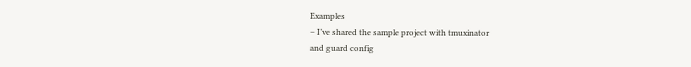Examples
– I’ve shared the sample project with tmuxinator
and guard config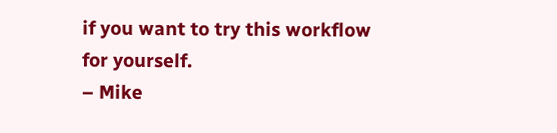if you want to try this workflow
for yourself.
– Mike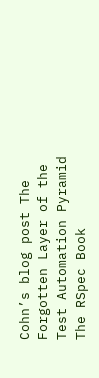Cohn’s blog post The Forgotten Layer of the Test Automation Pyramid
The RSpec Book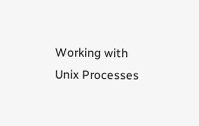Working with Unix Processes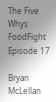The Five Whys
FoodFight Episode 17

Bryan McLellan